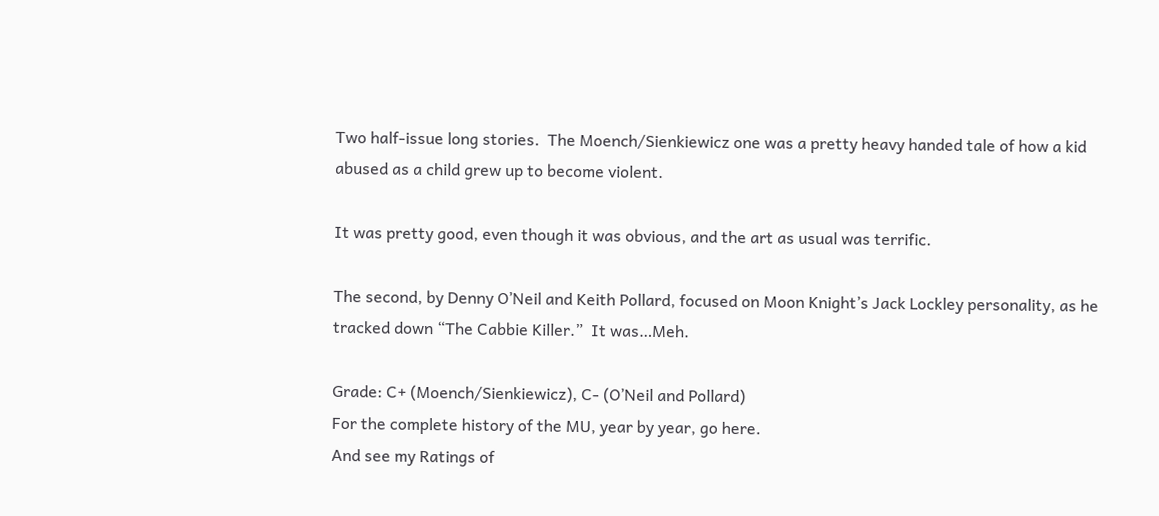Two half-issue long stories.  The Moench/Sienkiewicz one was a pretty heavy handed tale of how a kid abused as a child grew up to become violent.

It was pretty good, even though it was obvious, and the art as usual was terrific.

The second, by Denny O’Neil and Keith Pollard, focused on Moon Knight’s Jack Lockley personality, as he tracked down “The Cabbie Killer.”  It was…Meh.

Grade: C+ (Moench/Sienkiewicz), C- (O’Neil and Pollard)
For the complete history of the MU, year by year, go here.
And see my Ratings of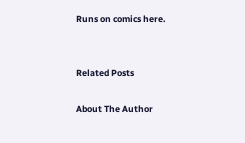Runs on comics here.


Related Posts

About The Author